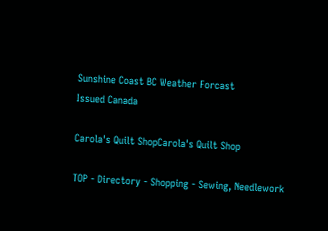Sunshine Coast BC Weather Forcast
Issued Canada

Carola's Quilt ShopCarola's Quilt Shop

TOP - Directory - Shopping - Sewing, Needlework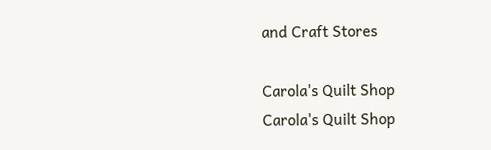and Craft Stores

Carola's Quilt Shop
Carola's Quilt Shop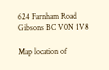624 Farnham Road
Gibsons BC V0N 1V8

Map location of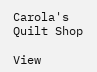Carola's Quilt Shop

View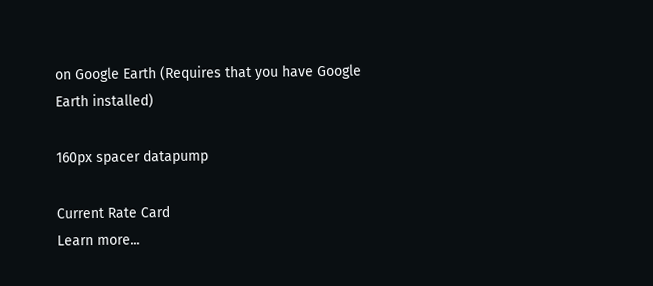on Google Earth (Requires that you have Google Earth installed)

160px spacer datapump

Current Rate Card
Learn more...